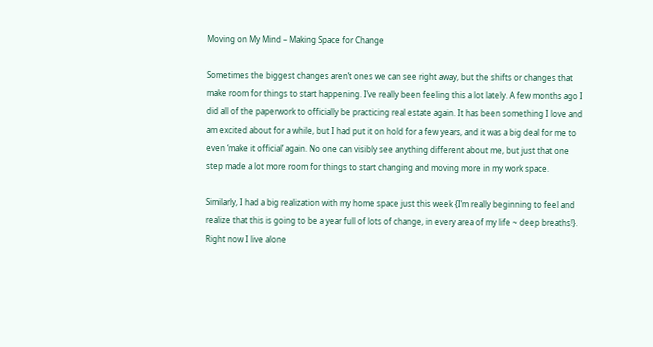Moving on My Mind – Making Space for Change

Sometimes the biggest changes aren’t ones we can see right away, but the shifts or changes that make room for things to start happening. I’ve really been feeling this a lot lately. A few months ago I did all of the paperwork to officially be practicing real estate again. It has been something I love and am excited about for a while, but I had put it on hold for a few years, and it was a big deal for me to even ‘make it official’ again. No one can visibly see anything different about me, but just that one step made a lot more room for things to start changing and moving more in my work space.

Similarly, I had a big realization with my home space just this week {I’m really beginning to feel and realize that this is going to be a year full of lots of change, in every area of my life ~ deep breaths!}. Right now I live alone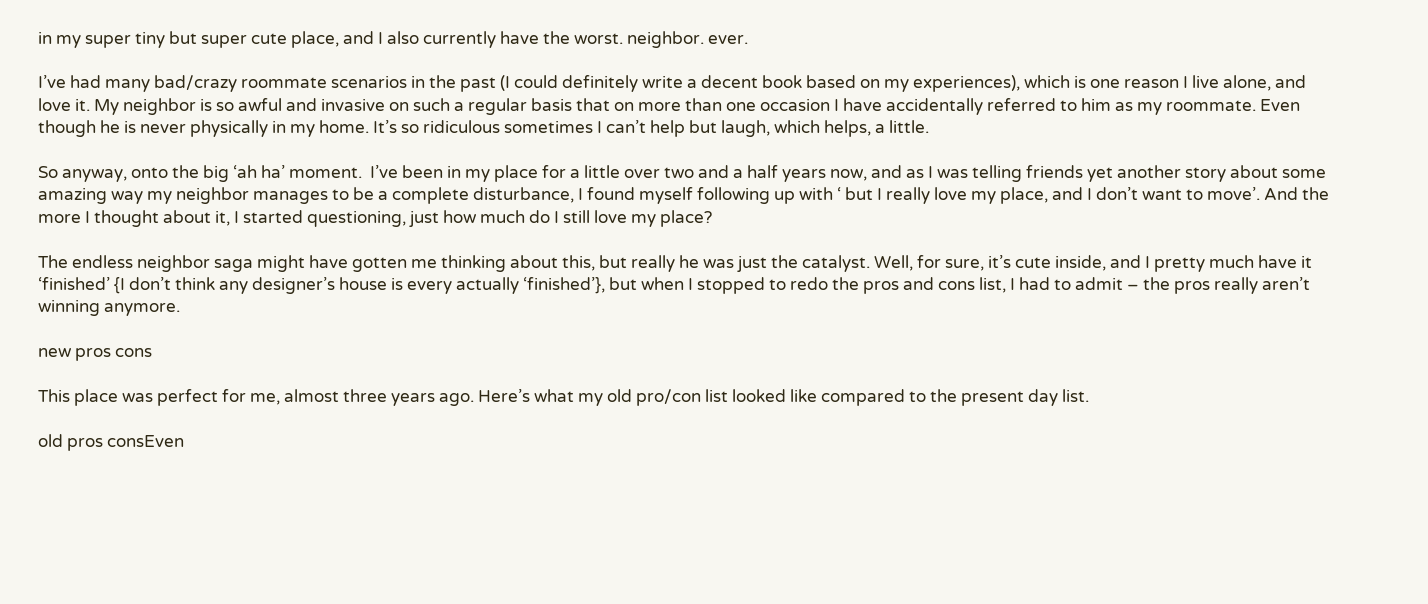in my super tiny but super cute place, and I also currently have the worst. neighbor. ever.

I’ve had many bad/crazy roommate scenarios in the past (I could definitely write a decent book based on my experiences), which is one reason I live alone, and love it. My neighbor is so awful and invasive on such a regular basis that on more than one occasion I have accidentally referred to him as my roommate. Even though he is never physically in my home. It’s so ridiculous sometimes I can’t help but laugh, which helps, a little.

So anyway, onto the big ‘ah ha’ moment.  I’ve been in my place for a little over two and a half years now, and as I was telling friends yet another story about some amazing way my neighbor manages to be a complete disturbance, I found myself following up with ‘ but I really love my place, and I don’t want to move’. And the more I thought about it, I started questioning, just how much do I still love my place?

The endless neighbor saga might have gotten me thinking about this, but really he was just the catalyst. Well, for sure, it’s cute inside, and I pretty much have it ‘finished’ {I don’t think any designer’s house is every actually ‘finished’}, but when I stopped to redo the pros and cons list, I had to admit – the pros really aren’t winning anymore.

new pros cons

This place was perfect for me, almost three years ago. Here’s what my old pro/con list looked like compared to the present day list.

old pros consEven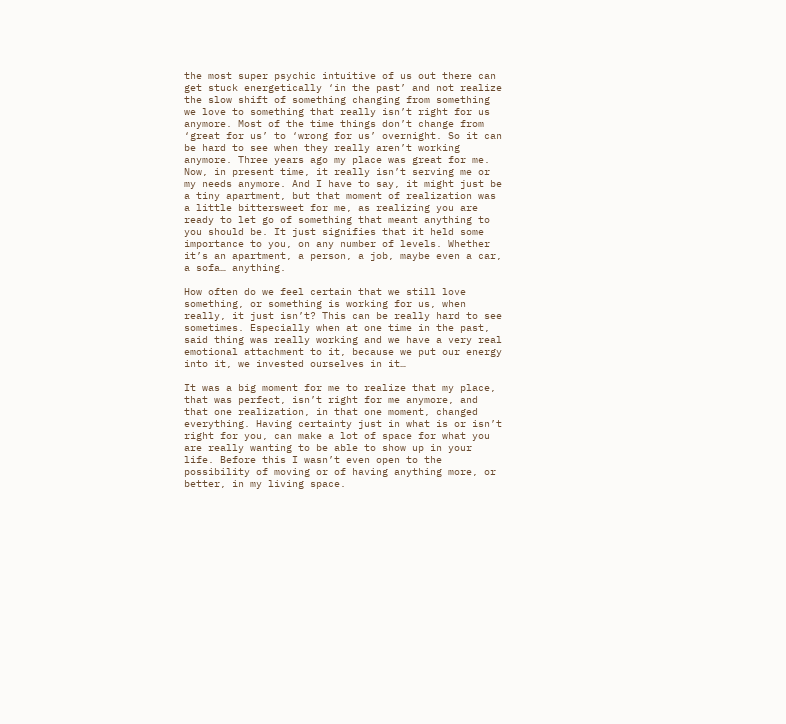the most super psychic intuitive of us out there can get stuck energetically ‘in the past’ and not realize the slow shift of something changing from something we love to something that really isn’t right for us anymore. Most of the time things don’t change from ‘great for us’ to ‘wrong for us’ overnight. So it can be hard to see when they really aren’t working anymore. Three years ago my place was great for me. Now, in present time, it really isn’t serving me or my needs anymore. And I have to say, it might just be a tiny apartment, but that moment of realization was a little bittersweet for me, as realizing you are ready to let go of something that meant anything to you should be. It just signifies that it held some importance to you, on any number of levels. Whether it’s an apartment, a person, a job, maybe even a car, a sofa… anything.

How often do we feel certain that we still love something, or something is working for us, when really, it just isn’t? This can be really hard to see sometimes. Especially when at one time in the past, said thing was really working and we have a very real emotional attachment to it, because we put our energy into it, we invested ourselves in it…

It was a big moment for me to realize that my place, that was perfect, isn’t right for me anymore, and that one realization, in that one moment, changed everything. Having certainty just in what is or isn’t right for you, can make a lot of space for what you are really wanting to be able to show up in your life. Before this I wasn’t even open to the possibility of moving or of having anything more, or better, in my living space.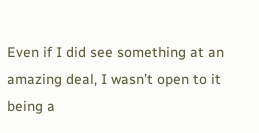Even if I did see something at an amazing deal, I wasn’t open to it being a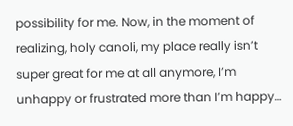possibility for me. Now, in the moment of realizing, holy canoli, my place really isn’t super great for me at all anymore, I’m unhappy or frustrated more than I’m happy…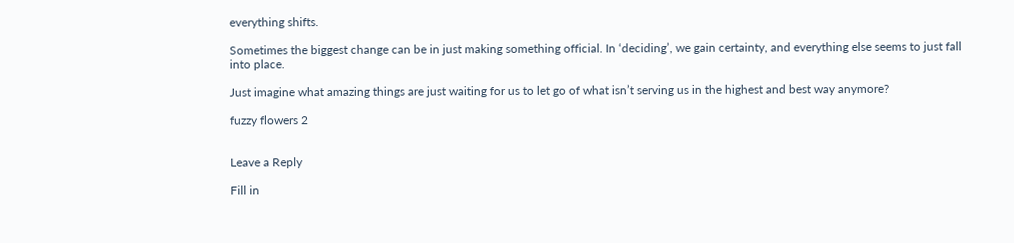everything shifts.

Sometimes the biggest change can be in just making something official. In ‘deciding’, we gain certainty, and everything else seems to just fall into place.

Just imagine what amazing things are just waiting for us to let go of what isn’t serving us in the highest and best way anymore?

fuzzy flowers 2


Leave a Reply

Fill in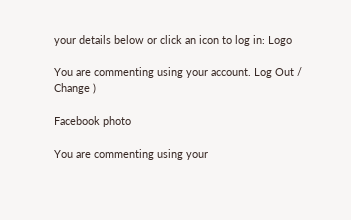your details below or click an icon to log in: Logo

You are commenting using your account. Log Out /  Change )

Facebook photo

You are commenting using your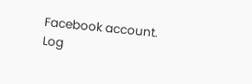Facebook account. Log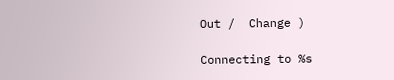Out /  Change )

Connecting to %s